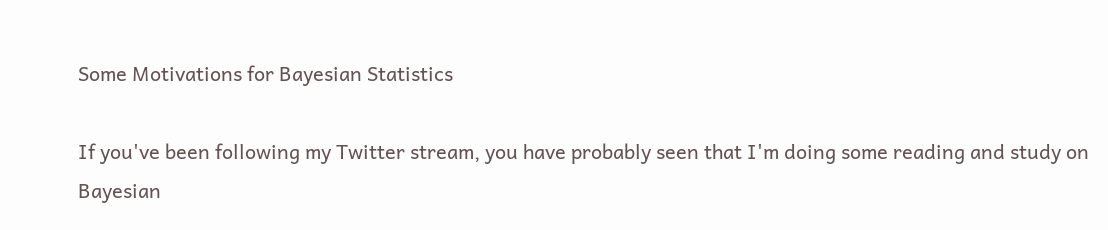Some Motivations for Bayesian Statistics

If you've been following my Twitter stream, you have probably seen that I'm doing some reading and study on Bayesian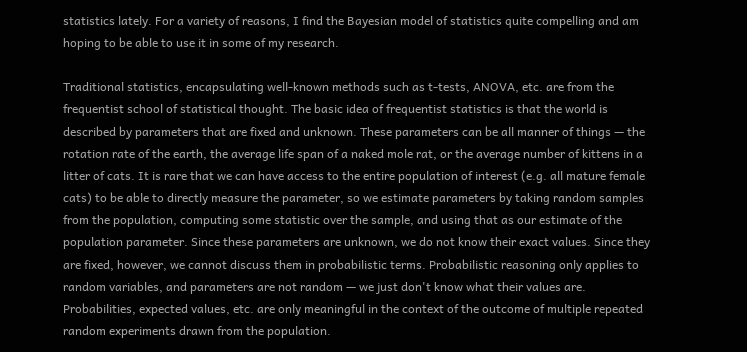statistics lately. For a variety of reasons, I find the Bayesian model of statistics quite compelling and am hoping to be able to use it in some of my research.

Traditional statistics, encapsulating well-known methods such as t-tests, ANOVA, etc. are from the frequentist school of statistical thought. The basic idea of frequentist statistics is that the world is described by parameters that are fixed and unknown. These parameters can be all manner of things — the rotation rate of the earth, the average life span of a naked mole rat, or the average number of kittens in a litter of cats. It is rare that we can have access to the entire population of interest (e.g. all mature female cats) to be able to directly measure the parameter, so we estimate parameters by taking random samples from the population, computing some statistic over the sample, and using that as our estimate of the population parameter. Since these parameters are unknown, we do not know their exact values. Since they are fixed, however, we cannot discuss them in probabilistic terms. Probabilistic reasoning only applies to random variables, and parameters are not random — we just don't know what their values are. Probabilities, expected values, etc. are only meaningful in the context of the outcome of multiple repeated random experiments drawn from the population.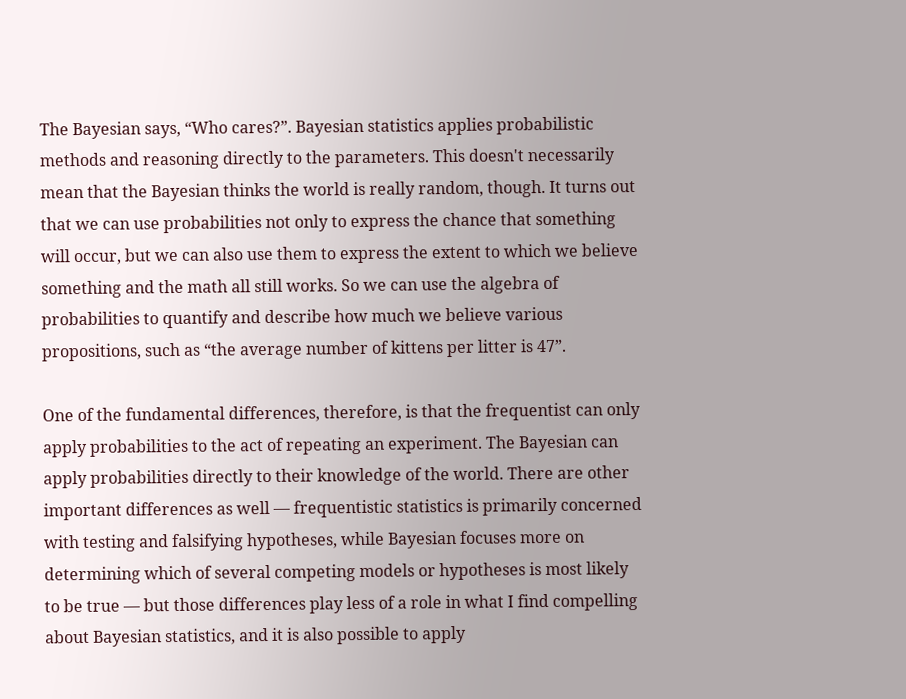The Bayesian says, “Who cares?”. Bayesian statistics applies probabilistic methods and reasoning directly to the parameters. This doesn't necessarily mean that the Bayesian thinks the world is really random, though. It turns out that we can use probabilities not only to express the chance that something will occur, but we can also use them to express the extent to which we believe something and the math all still works. So we can use the algebra of probabilities to quantify and describe how much we believe various propositions, such as “the average number of kittens per litter is 47”.

One of the fundamental differences, therefore, is that the frequentist can only apply probabilities to the act of repeating an experiment. The Bayesian can apply probabilities directly to their knowledge of the world. There are other important differences as well — frequentistic statistics is primarily concerned with testing and falsifying hypotheses, while Bayesian focuses more on determining which of several competing models or hypotheses is most likely to be true — but those differences play less of a role in what I find compelling about Bayesian statistics, and it is also possible to apply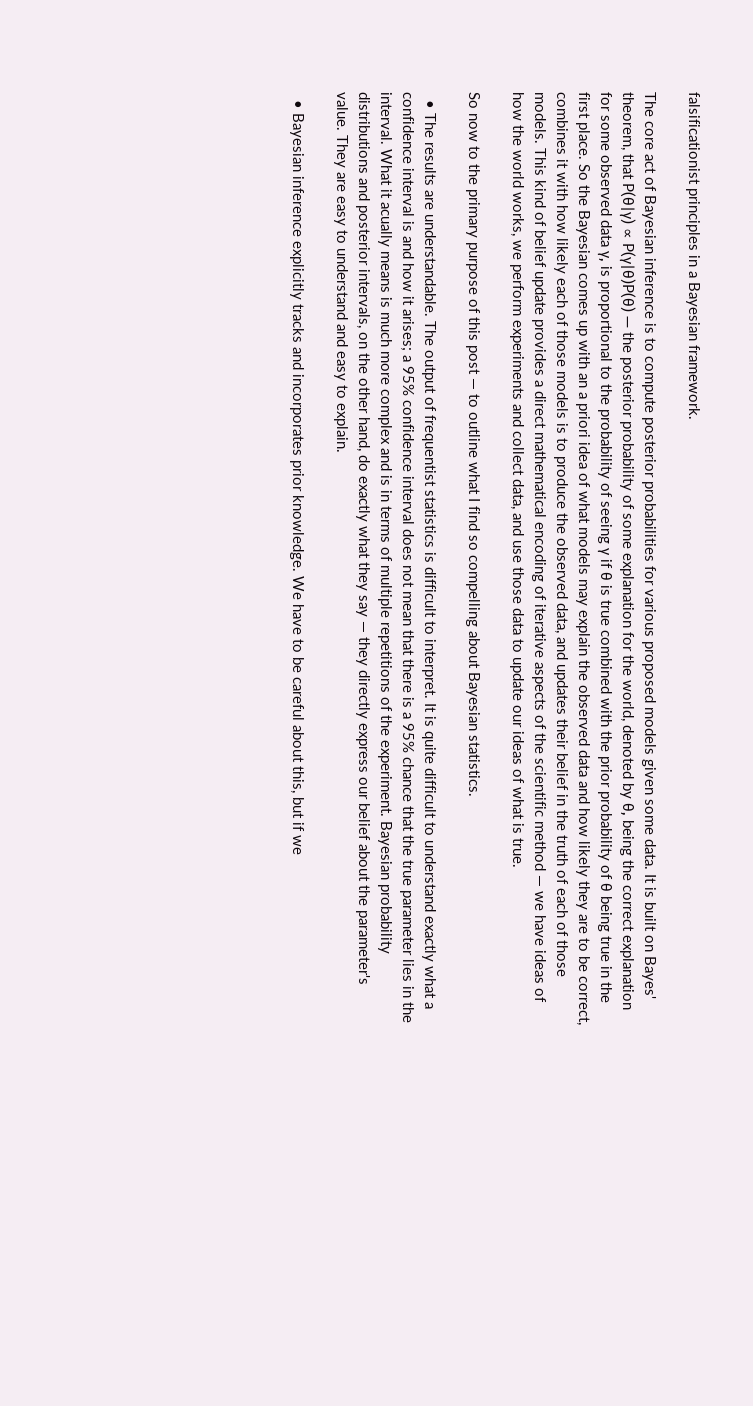falsificationist principles in a Bayesian framework.

The core act of Bayesian inference is to compute posterior probabilities for various proposed models given some data. It is built on Bayes' theorem, that P(θ|γ) ∝ P(γ|θ)P(θ) — the posterior probability of some explanation for the world, denoted by θ, being the correct explanation for some observed data γ, is proportional to the probability of seeing γ if θ is true combined with the prior probability of θ being true in the first place. So the Bayesian comes up with an a priori idea of what models may explain the observed data and how likely they are to be correct, combines it with how likely each of those models is to produce the observed data, and updates their belief in the truth of each of those models. This kind of belief update provides a direct mathematical encoding of iterative aspects of the scientific method — we have ideas of how the world works, we perform experiments and collect data, and use those data to update our ideas of what is true.

So now to the primary purpose of this post — to outline what I find so compelling about Bayesian statistics.

  • The results are understandable. The output of frequentist statistics is difficult to interpret. It is quite difficult to understand exactly what a confidence interval is and how it arises; a 95% confidence interval does not mean that there is a 95% chance that the true parameter lies in the interval. What it acually means is much more complex and is in terms of multiple repetitions of the experiment. Bayesian probability distributions and posterior intervals, on the other hand, do exactly what they say — they directly express our belief about the parameter's value. They are easy to understand and easy to explain.

  • Bayesian inference explicitly tracks and incorporates prior knowledge. We have to be careful about this, but if we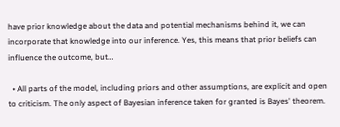have prior knowledge about the data and potential mechanisms behind it, we can incorporate that knowledge into our inference. Yes, this means that prior beliefs can influence the outcome, but…

  • All parts of the model, including priors and other assumptions, are explicit and open to criticism. The only aspect of Bayesian inference taken for granted is Bayes' theorem.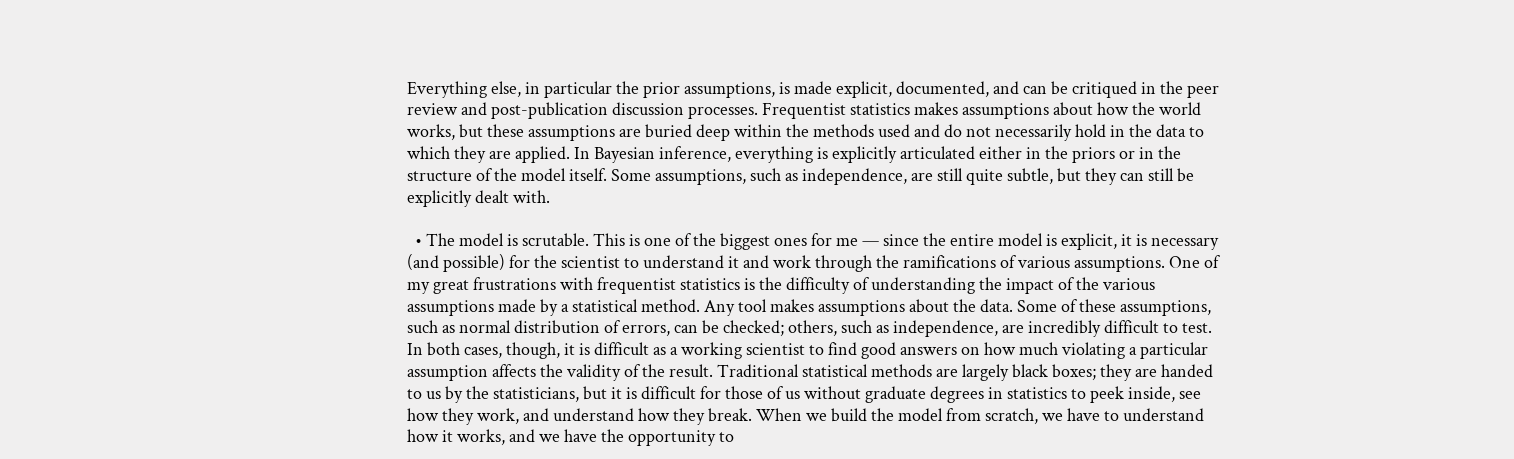Everything else, in particular the prior assumptions, is made explicit, documented, and can be critiqued in the peer review and post-publication discussion processes. Frequentist statistics makes assumptions about how the world works, but these assumptions are buried deep within the methods used and do not necessarily hold in the data to which they are applied. In Bayesian inference, everything is explicitly articulated either in the priors or in the structure of the model itself. Some assumptions, such as independence, are still quite subtle, but they can still be explicitly dealt with.

  • The model is scrutable. This is one of the biggest ones for me — since the entire model is explicit, it is necessary (and possible) for the scientist to understand it and work through the ramifications of various assumptions. One of my great frustrations with frequentist statistics is the difficulty of understanding the impact of the various assumptions made by a statistical method. Any tool makes assumptions about the data. Some of these assumptions, such as normal distribution of errors, can be checked; others, such as independence, are incredibly difficult to test. In both cases, though, it is difficult as a working scientist to find good answers on how much violating a particular assumption affects the validity of the result. Traditional statistical methods are largely black boxes; they are handed to us by the statisticians, but it is difficult for those of us without graduate degrees in statistics to peek inside, see how they work, and understand how they break. When we build the model from scratch, we have to understand how it works, and we have the opportunity to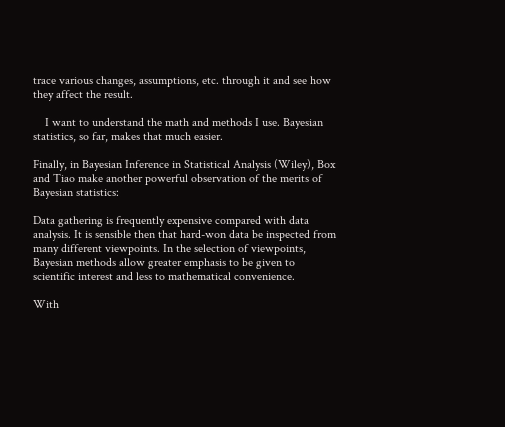trace various changes, assumptions, etc. through it and see how they affect the result.

    I want to understand the math and methods I use. Bayesian statistics, so far, makes that much easier.

Finally, in Bayesian Inference in Statistical Analysis (Wiley), Box and Tiao make another powerful observation of the merits of Bayesian statistics:

Data gathering is frequently expensive compared with data analysis. It is sensible then that hard-won data be inspected from many different viewpoints. In the selection of viewpoints, Bayesian methods allow greater emphasis to be given to scientific interest and less to mathematical convenience.

With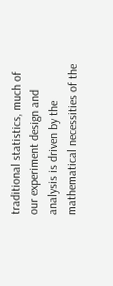traditional statistics, much of our experiment design and analysis is driven by the mathematical necessities of the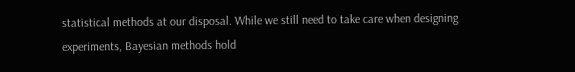statistical methods at our disposal. While we still need to take care when designing experiments, Bayesian methods hold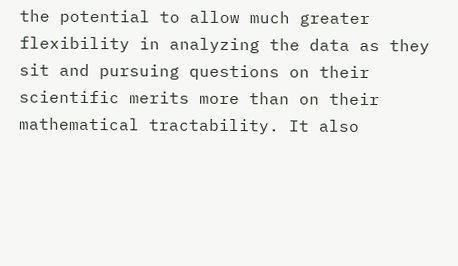the potential to allow much greater flexibility in analyzing the data as they sit and pursuing questions on their scientific merits more than on their mathematical tractability. It also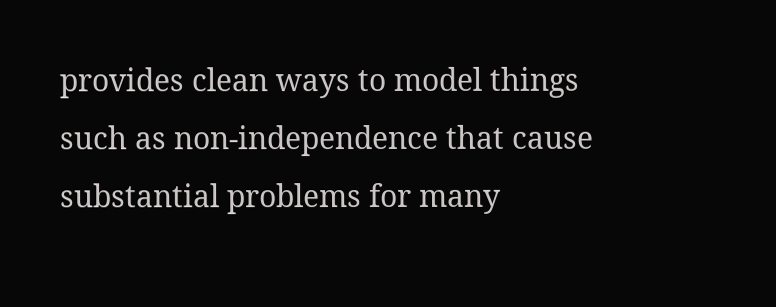provides clean ways to model things such as non-independence that cause substantial problems for many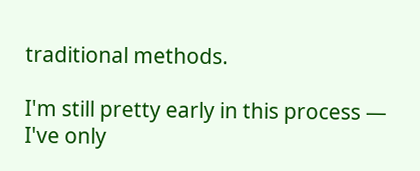traditional methods.

I'm still pretty early in this process — I've only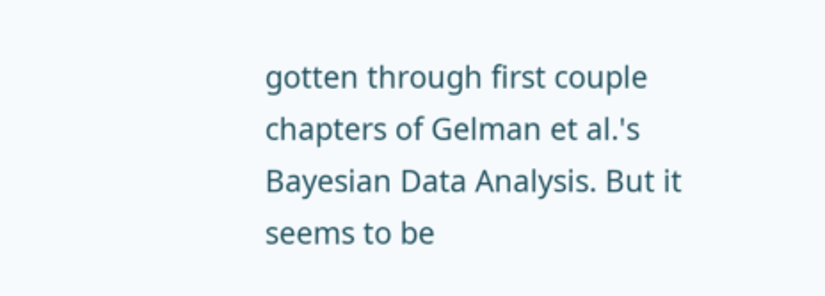gotten through first couple chapters of Gelman et al.'s Bayesian Data Analysis. But it seems to be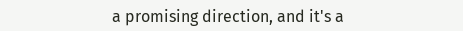a promising direction, and it's a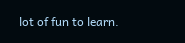lot of fun to learn.